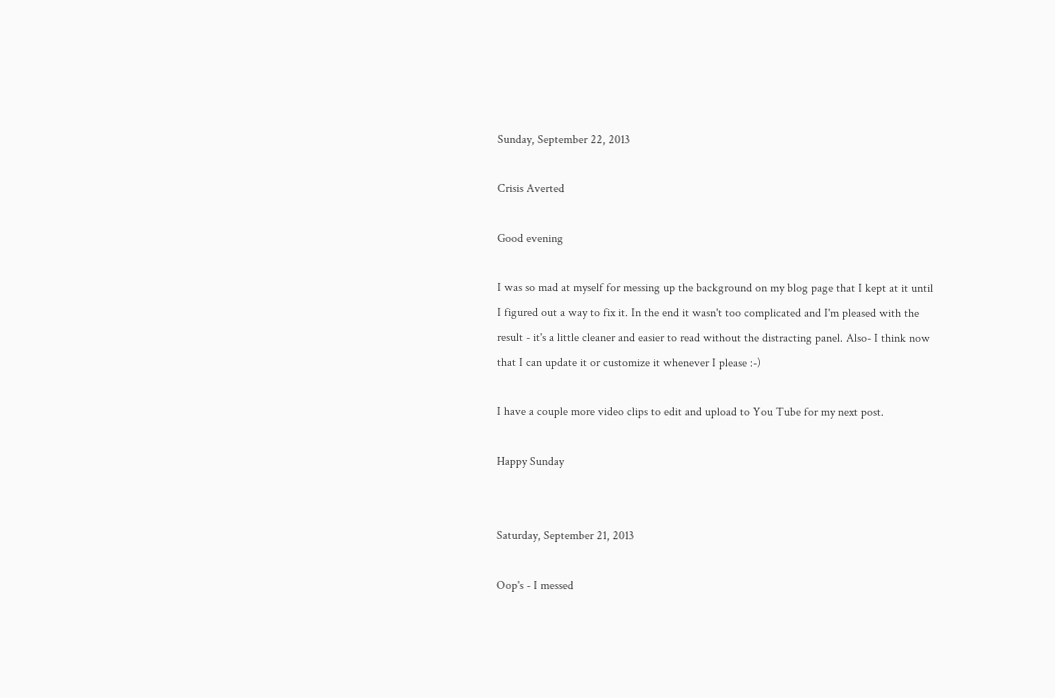Sunday, September 22, 2013

Crisis Averted

Good evening

I was so mad at myself for messing up the background on my blog page that I kept at it until I figured out a way to fix it. In the end it wasn't too complicated and I'm pleased with the result - it's a little cleaner and easier to read without the distracting panel. Also- I think now that I can update it or customize it whenever I please :-)

I have a couple more video clips to edit and upload to You Tube for my next post.

Happy Sunday


Saturday, September 21, 2013

Oop's - I messed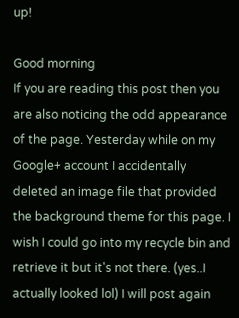up!

Good morning
If you are reading this post then you are also noticing the odd appearance of the page. Yesterday while on my Google+ account I accidentally deleted an image file that provided the background theme for this page. I wish I could go into my recycle bin and retrieve it but it's not there. (yes..I actually looked lol) I will post again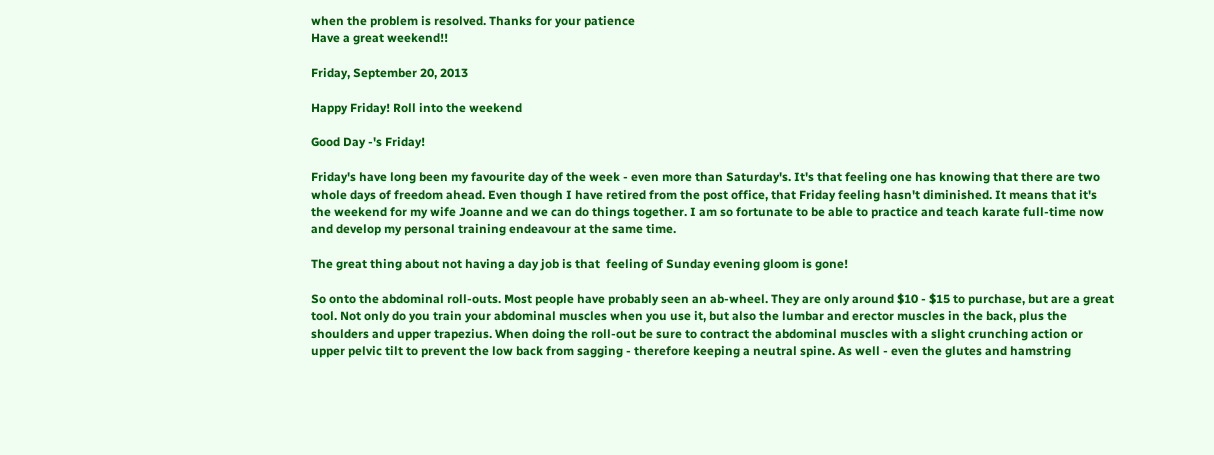when the problem is resolved. Thanks for your patience
Have a great weekend!!

Friday, September 20, 2013

Happy Friday! Roll into the weekend

Good Day -'s Friday!

Friday's have long been my favourite day of the week - even more than Saturday's. It's that feeling one has knowing that there are two whole days of freedom ahead. Even though I have retired from the post office, that Friday feeling hasn't diminished. It means that it's the weekend for my wife Joanne and we can do things together. I am so fortunate to be able to practice and teach karate full-time now and develop my personal training endeavour at the same time.

The great thing about not having a day job is that  feeling of Sunday evening gloom is gone!

So onto the abdominal roll-outs. Most people have probably seen an ab-wheel. They are only around $10 - $15 to purchase, but are a great tool. Not only do you train your abdominal muscles when you use it, but also the lumbar and erector muscles in the back, plus the shoulders and upper trapezius. When doing the roll-out be sure to contract the abdominal muscles with a slight crunching action or upper pelvic tilt to prevent the low back from sagging - therefore keeping a neutral spine. As well - even the glutes and hamstring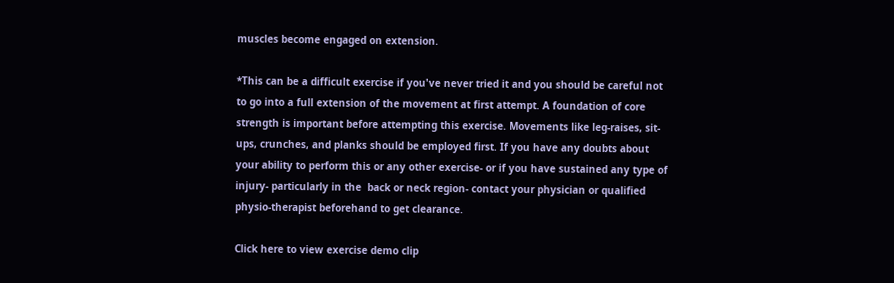muscles become engaged on extension.

*This can be a difficult exercise if you've never tried it and you should be careful not to go into a full extension of the movement at first attempt. A foundation of core strength is important before attempting this exercise. Movements like leg-raises, sit-ups, crunches, and planks should be employed first. If you have any doubts about your ability to perform this or any other exercise- or if you have sustained any type of injury- particularly in the  back or neck region- contact your physician or qualified  physio-therapist beforehand to get clearance.

Click here to view exercise demo clip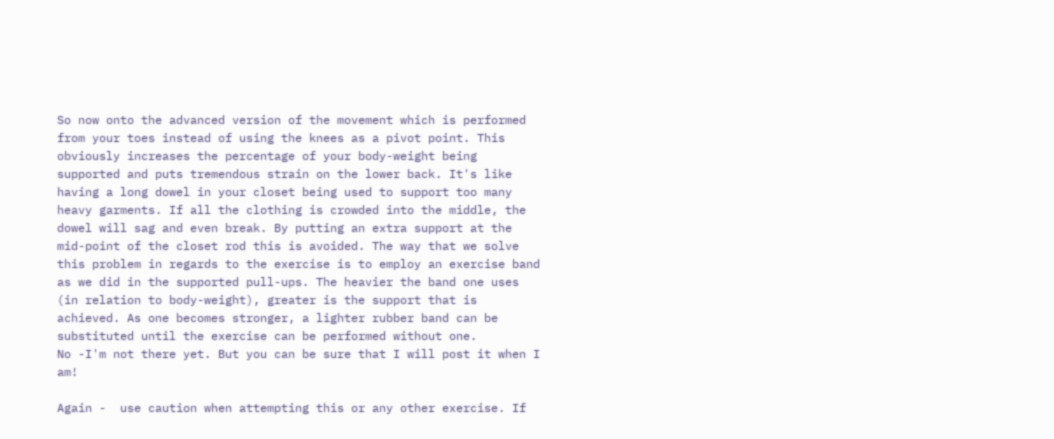So now onto the advanced version of the movement which is performed from your toes instead of using the knees as a pivot point. This obviously increases the percentage of your body-weight being supported and puts tremendous strain on the lower back. It's like having a long dowel in your closet being used to support too many heavy garments. If all the clothing is crowded into the middle, the dowel will sag and even break. By putting an extra support at the mid-point of the closet rod this is avoided. The way that we solve this problem in regards to the exercise is to employ an exercise band as we did in the supported pull-ups. The heavier the band one uses (in relation to body-weight), greater is the support that is achieved. As one becomes stronger, a lighter rubber band can be substituted until the exercise can be performed without one.
No -I'm not there yet. But you can be sure that I will post it when I am!

Again -  use caution when attempting this or any other exercise. If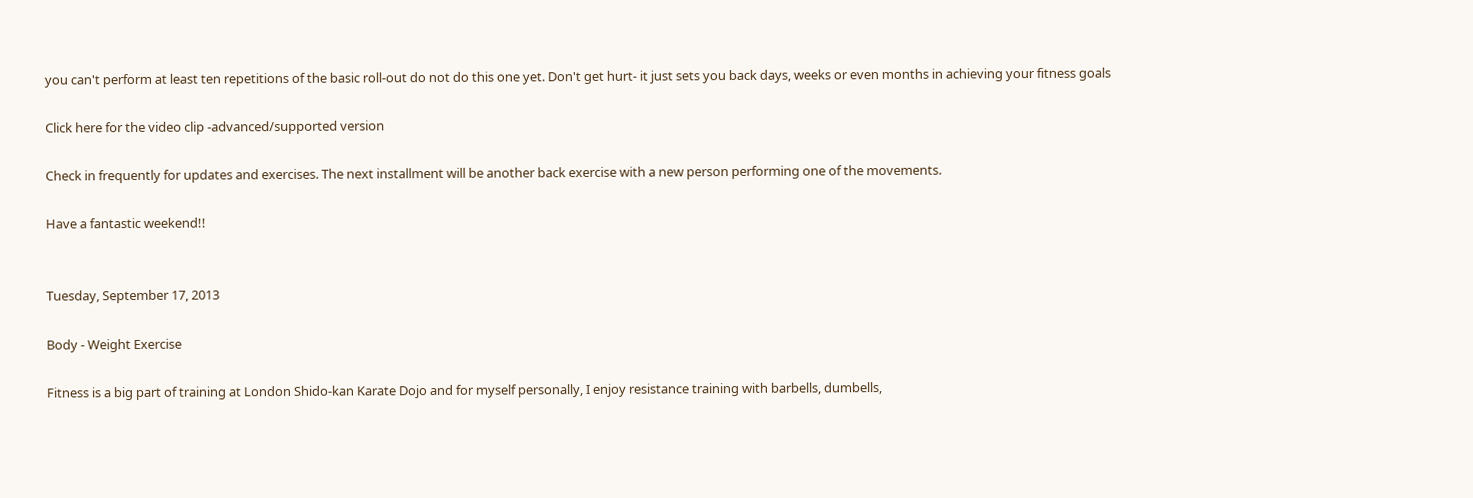you can't perform at least ten repetitions of the basic roll-out do not do this one yet. Don't get hurt- it just sets you back days, weeks or even months in achieving your fitness goals

Click here for the video clip -advanced/supported version

Check in frequently for updates and exercises. The next installment will be another back exercise with a new person performing one of the movements.

Have a fantastic weekend!!


Tuesday, September 17, 2013

Body - Weight Exercise

Fitness is a big part of training at London Shido-kan Karate Dojo and for myself personally, I enjoy resistance training with barbells, dumbells,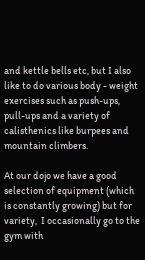and kettle bells etc, but I also like to do various body - weight exercises such as push-ups, pull-ups and a variety of calisthenics like burpees and mountain climbers.

At our dojo we have a good selection of equipment (which is constantly growing) but for variety,  I occasionally go to the gym with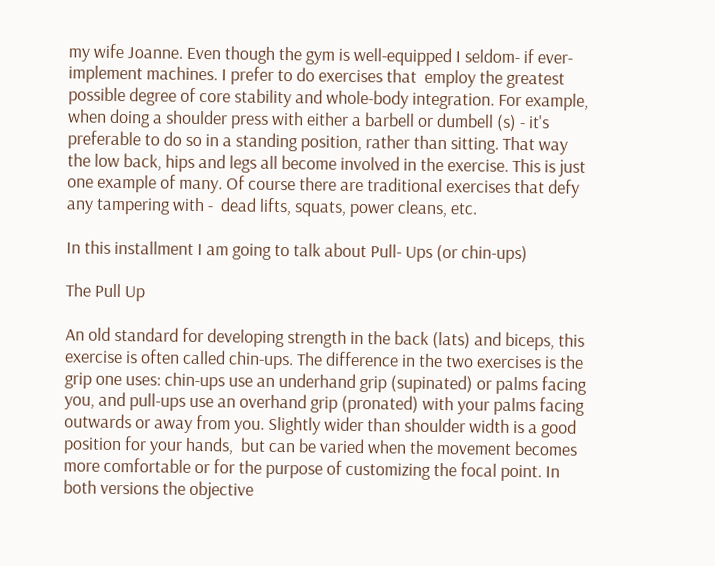my wife Joanne. Even though the gym is well-equipped I seldom- if ever- implement machines. I prefer to do exercises that  employ the greatest possible degree of core stability and whole-body integration. For example, when doing a shoulder press with either a barbell or dumbell (s) - it's preferable to do so in a standing position, rather than sitting. That way the low back, hips and legs all become involved in the exercise. This is just one example of many. Of course there are traditional exercises that defy any tampering with -  dead lifts, squats, power cleans, etc.

In this installment I am going to talk about Pull- Ups (or chin-ups)

The Pull Up

An old standard for developing strength in the back (lats) and biceps, this exercise is often called chin-ups. The difference in the two exercises is the grip one uses: chin-ups use an underhand grip (supinated) or palms facing you, and pull-ups use an overhand grip (pronated) with your palms facing outwards or away from you. Slightly wider than shoulder width is a good position for your hands,  but can be varied when the movement becomes more comfortable or for the purpose of customizing the focal point. In both versions the objective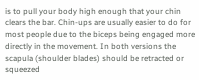is to pull your body high enough that your chin clears the bar. Chin-ups are usually easier to do for most people due to the biceps being engaged more directly in the movement. In both versions the scapula (shoulder blades) should be retracted or squeezed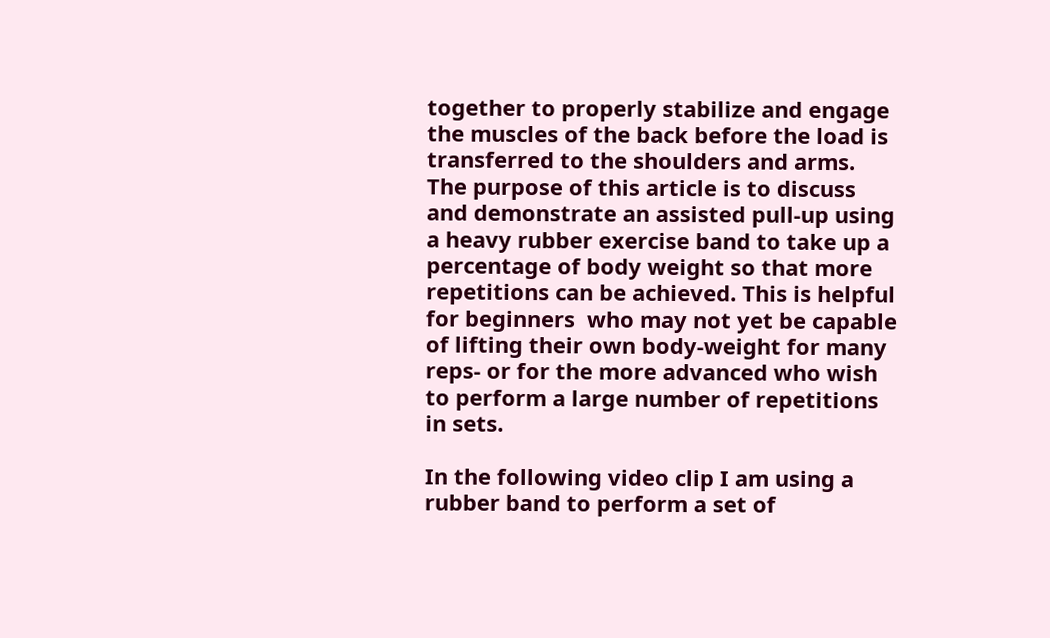together to properly stabilize and engage the muscles of the back before the load is transferred to the shoulders and arms.
The purpose of this article is to discuss and demonstrate an assisted pull-up using a heavy rubber exercise band to take up a percentage of body weight so that more repetitions can be achieved. This is helpful for beginners  who may not yet be capable of lifting their own body-weight for many reps- or for the more advanced who wish to perform a large number of repetitions in sets.

In the following video clip I am using a rubber band to perform a set of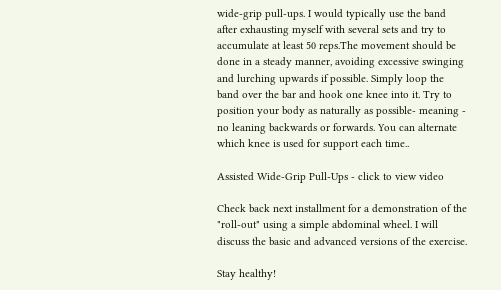wide-grip pull-ups. I would typically use the band after exhausting myself with several sets and try to accumulate at least 50 reps.The movement should be done in a steady manner, avoiding excessive swinging and lurching upwards if possible. Simply loop the band over the bar and hook one knee into it. Try to position your body as naturally as possible- meaning - no leaning backwards or forwards. You can alternate which knee is used for support each time..

Assisted Wide-Grip Pull-Ups - click to view video

Check back next installment for a demonstration of the "roll-out" using a simple abdominal wheel. I will discuss the basic and advanced versions of the exercise.

Stay healthy!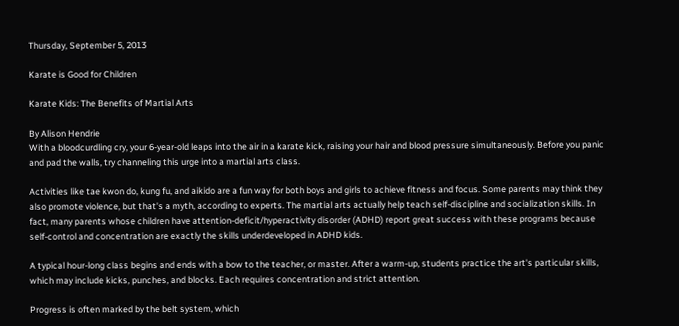Thursday, September 5, 2013

Karate is Good for Children

Karate Kids: The Benefits of Martial Arts

By Alison Hendrie
With a bloodcurdling cry, your 6-year-old leaps into the air in a karate kick, raising your hair and blood pressure simultaneously. Before you panic and pad the walls, try channeling this urge into a martial arts class.

Activities like tae kwon do, kung fu, and aikido are a fun way for both boys and girls to achieve fitness and focus. Some parents may think they also promote violence, but that's a myth, according to experts. The martial arts actually help teach self-discipline and socialization skills. In fact, many parents whose children have attention-deficit/hyperactivity disorder (ADHD) report great success with these programs because self-control and concentration are exactly the skills underdeveloped in ADHD kids.

A typical hour-long class begins and ends with a bow to the teacher, or master. After a warm-up, students practice the art's particular skills, which may include kicks, punches, and blocks. Each requires concentration and strict attention.

Progress is often marked by the belt system, which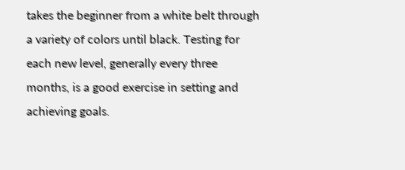takes the beginner from a white belt through a variety of colors until black. Testing for each new level, generally every three months, is a good exercise in setting and achieving goals.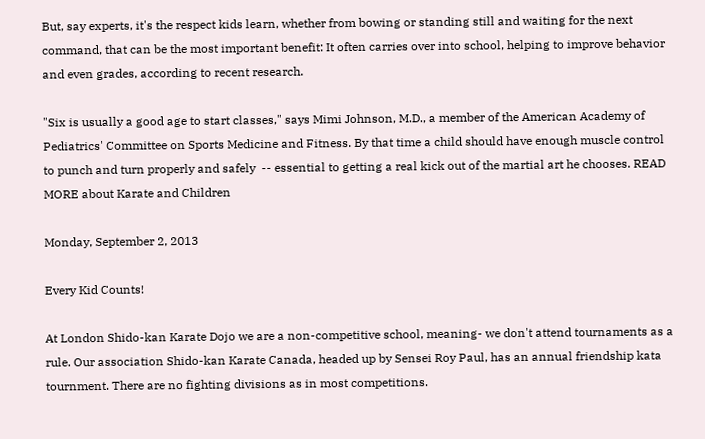But, say experts, it's the respect kids learn, whether from bowing or standing still and waiting for the next command, that can be the most important benefit: It often carries over into school, helping to improve behavior and even grades, according to recent research.

"Six is usually a good age to start classes," says Mimi Johnson, M.D., a member of the American Academy of Pediatrics' Committee on Sports Medicine and Fitness. By that time a child should have enough muscle control to punch and turn properly and safely  -- essential to getting a real kick out of the martial art he chooses. READ MORE about Karate and Children

Monday, September 2, 2013

Every Kid Counts!

At London Shido-kan Karate Dojo we are a non-competitive school, meaning- we don't attend tournaments as a rule. Our association Shido-kan Karate Canada, headed up by Sensei Roy Paul, has an annual friendship kata tournment. There are no fighting divisions as in most competitions.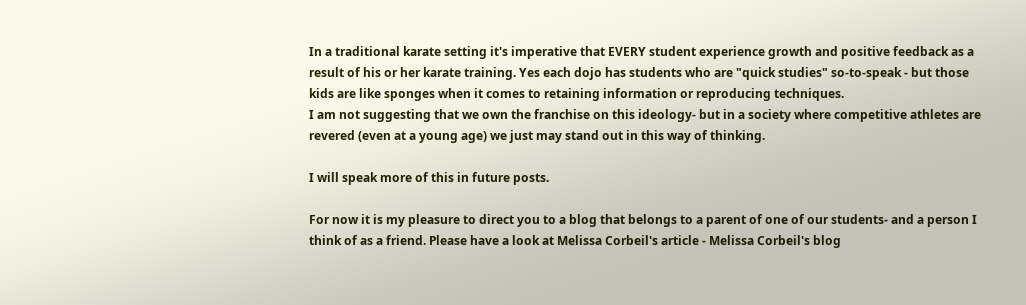In a traditional karate setting it's imperative that EVERY student experience growth and positive feedback as a result of his or her karate training. Yes each dojo has students who are "quick studies" so-to-speak - but those kids are like sponges when it comes to retaining information or reproducing techniques.
I am not suggesting that we own the franchise on this ideology- but in a society where competitive athletes are revered (even at a young age) we just may stand out in this way of thinking.

I will speak more of this in future posts.

For now it is my pleasure to direct you to a blog that belongs to a parent of one of our students- and a person I think of as a friend. Please have a look at Melissa Corbeil's article - Melissa Corbeil's blog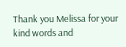Thank you Melissa for your kind words and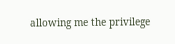allowing me the privilege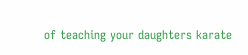of teaching your daughters karate